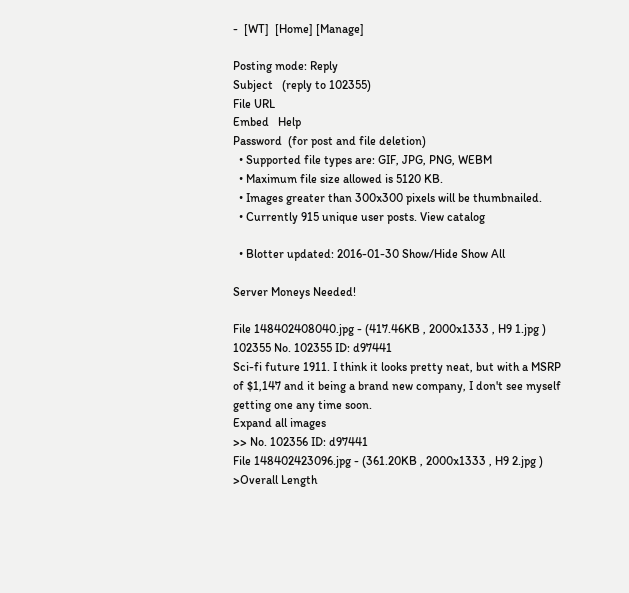-  [WT]  [Home] [Manage]

Posting mode: Reply
Subject   (reply to 102355)
File URL
Embed   Help
Password  (for post and file deletion)
  • Supported file types are: GIF, JPG, PNG, WEBM
  • Maximum file size allowed is 5120 KB.
  • Images greater than 300x300 pixels will be thumbnailed.
  • Currently 915 unique user posts. View catalog

  • Blotter updated: 2016-01-30 Show/Hide Show All

Server Moneys Needed!

File 148402408040.jpg - (417.46KB , 2000x1333 , H9 1.jpg )
102355 No. 102355 ID: d97441
Sci-fi future 1911. I think it looks pretty neat, but with a MSRP of $1,147 and it being a brand new company, I don't see myself getting one any time soon.
Expand all images
>> No. 102356 ID: d97441
File 148402423096.jpg - (361.20KB , 2000x1333 , H9 2.jpg )
>Overall Length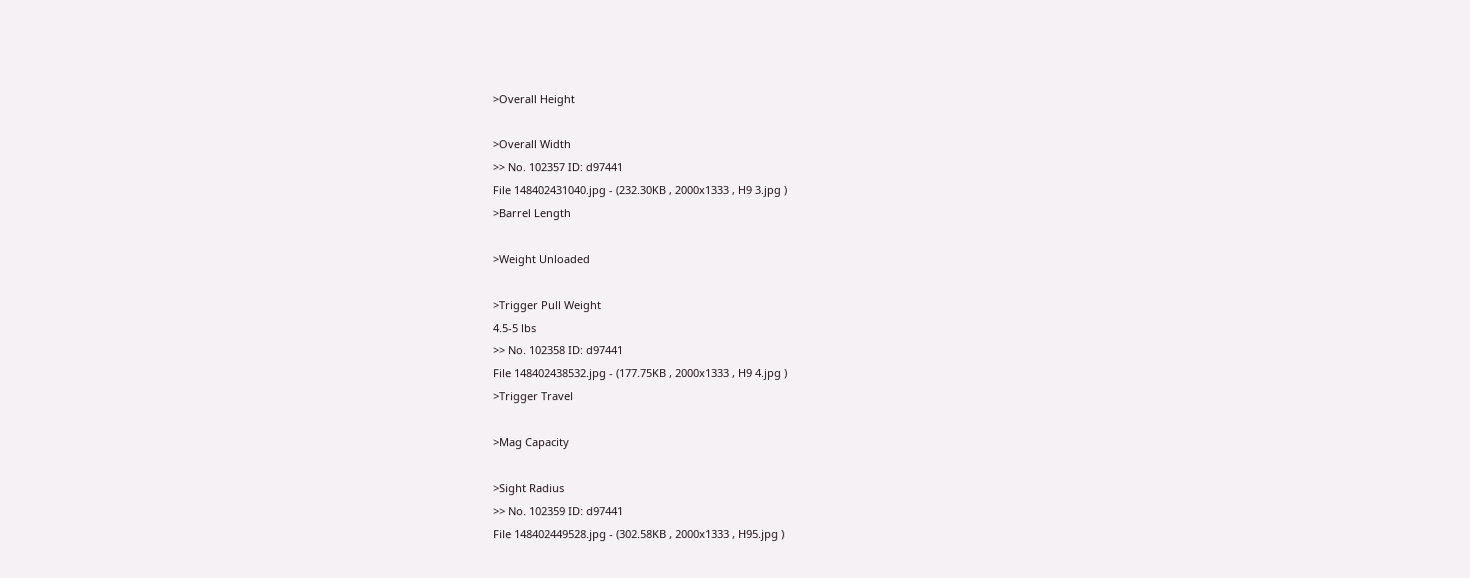>Overall Height

>Overall Width
>> No. 102357 ID: d97441
File 148402431040.jpg - (232.30KB , 2000x1333 , H9 3.jpg )
>Barrel Length

>Weight Unloaded

>Trigger Pull Weight
4.5-5 lbs
>> No. 102358 ID: d97441
File 148402438532.jpg - (177.75KB , 2000x1333 , H9 4.jpg )
>Trigger Travel

>Mag Capacity

>Sight Radius
>> No. 102359 ID: d97441
File 148402449528.jpg - (302.58KB , 2000x1333 , H95.jpg )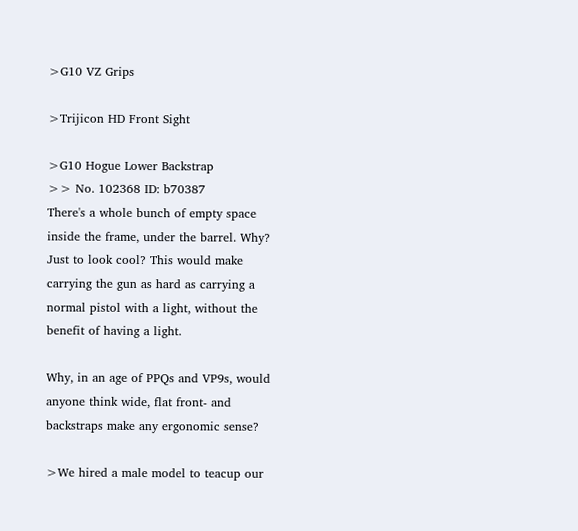>G10 VZ Grips

>Trijicon HD Front Sight

>G10 Hogue Lower Backstrap
>> No. 102368 ID: b70387
There's a whole bunch of empty space inside the frame, under the barrel. Why? Just to look cool? This would make carrying the gun as hard as carrying a normal pistol with a light, without the benefit of having a light.

Why, in an age of PPQs and VP9s, would anyone think wide, flat front- and backstraps make any ergonomic sense?

>We hired a male model to teacup our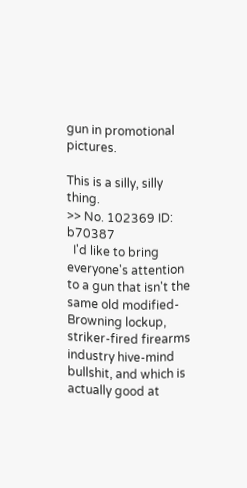gun in promotional pictures.

This is a silly, silly thing.
>> No. 102369 ID: b70387
  I'd like to bring everyone's attention to a gun that isn't the same old modified-Browning lockup, striker-fired firearms industry hive-mind bullshit, and which is actually good at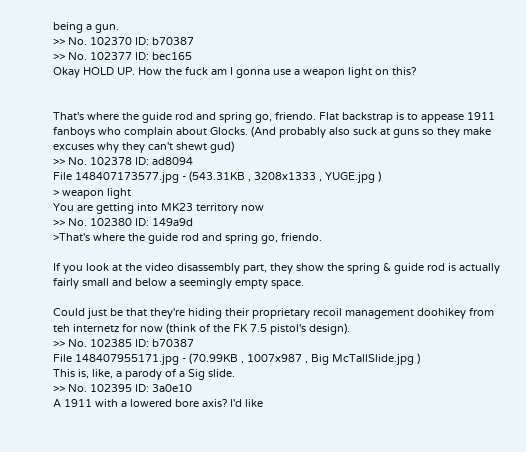being a gun.
>> No. 102370 ID: b70387
>> No. 102377 ID: bec165
Okay HOLD UP. How the fuck am I gonna use a weapon light on this?


That's where the guide rod and spring go, friendo. Flat backstrap is to appease 1911 fanboys who complain about Glocks. (And probably also suck at guns so they make excuses why they can't shewt gud)
>> No. 102378 ID: ad8094
File 148407173577.jpg - (543.31KB , 3208x1333 , YUGE.jpg )
> weapon light
You are getting into MK23 territory now
>> No. 102380 ID: 149a9d
>That's where the guide rod and spring go, friendo.

If you look at the video disassembly part, they show the spring & guide rod is actually fairly small and below a seemingly empty space.

Could just be that they're hiding their proprietary recoil management doohikey from teh internetz for now (think of the FK 7.5 pistol's design).
>> No. 102385 ID: b70387
File 148407955171.jpg - (70.99KB , 1007x987 , Big McTallSlide.jpg )
This is, like, a parody of a Sig slide.
>> No. 102395 ID: 3a0e10
A 1911 with a lowered bore axis? I'd like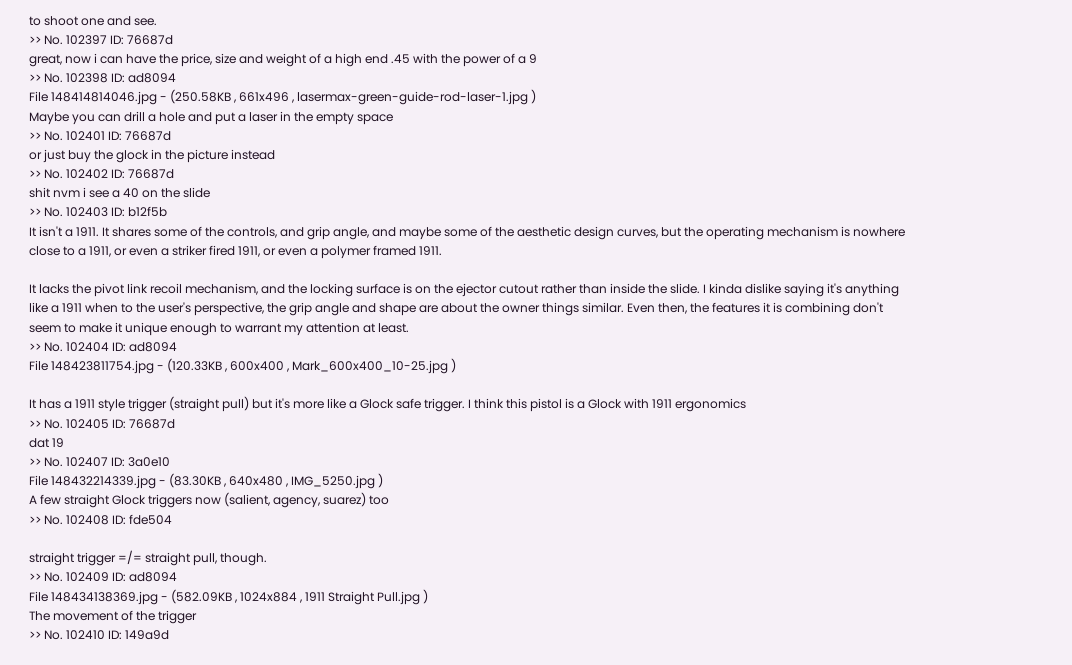to shoot one and see.
>> No. 102397 ID: 76687d
great, now i can have the price, size and weight of a high end .45 with the power of a 9
>> No. 102398 ID: ad8094
File 148414814046.jpg - (250.58KB , 661x496 , lasermax-green-guide-rod-laser-1.jpg )
Maybe you can drill a hole and put a laser in the empty space
>> No. 102401 ID: 76687d
or just buy the glock in the picture instead
>> No. 102402 ID: 76687d
shit nvm i see a 40 on the slide
>> No. 102403 ID: b12f5b
It isn't a 1911. It shares some of the controls, and grip angle, and maybe some of the aesthetic design curves, but the operating mechanism is nowhere close to a 1911, or even a striker fired 1911, or even a polymer framed 1911.

It lacks the pivot link recoil mechanism, and the locking surface is on the ejector cutout rather than inside the slide. I kinda dislike saying it's anything like a 1911 when to the user's perspective, the grip angle and shape are about the owner things similar. Even then, the features it is combining don't seem to make it unique enough to warrant my attention at least.
>> No. 102404 ID: ad8094
File 148423811754.jpg - (120.33KB , 600x400 , Mark_600x400_10-25.jpg )

It has a 1911 style trigger (straight pull) but it's more like a Glock safe trigger. I think this pistol is a Glock with 1911 ergonomics
>> No. 102405 ID: 76687d
dat 19
>> No. 102407 ID: 3a0e10
File 148432214339.jpg - (83.30KB , 640x480 , IMG_5250.jpg )
A few straight Glock triggers now (salient, agency, suarez) too
>> No. 102408 ID: fde504

straight trigger =/= straight pull, though.
>> No. 102409 ID: ad8094
File 148434138369.jpg - (582.09KB , 1024x884 , 1911 Straight Pull.jpg )
The movement of the trigger
>> No. 102410 ID: 149a9d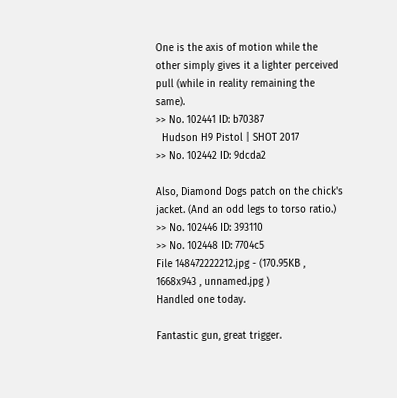One is the axis of motion while the other simply gives it a lighter perceived pull (while in reality remaining the same).
>> No. 102441 ID: b70387
  Hudson H9 Pistol | SHOT 2017
>> No. 102442 ID: 9dcda2

Also, Diamond Dogs patch on the chick's jacket. (And an odd legs to torso ratio.)
>> No. 102446 ID: 393110
>> No. 102448 ID: 7704c5
File 148472222212.jpg - (170.95KB , 1668x943 , unnamed.jpg )
Handled one today.

Fantastic gun, great trigger.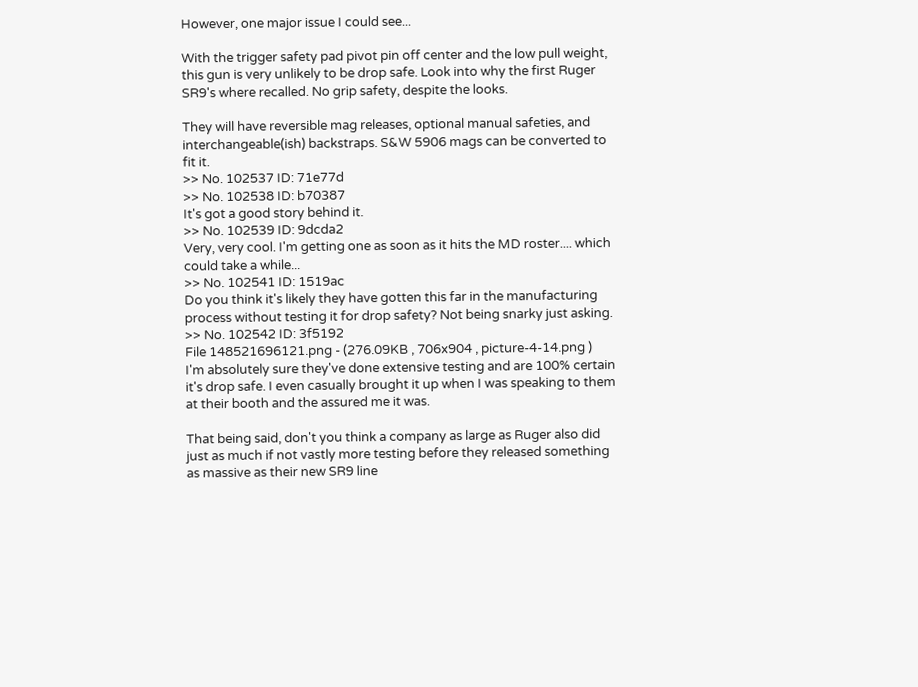However, one major issue I could see...

With the trigger safety pad pivot pin off center and the low pull weight, this gun is very unlikely to be drop safe. Look into why the first Ruger SR9's where recalled. No grip safety, despite the looks.

They will have reversible mag releases, optional manual safeties, and interchangeable(ish) backstraps. S&W 5906 mags can be converted to fit it.
>> No. 102537 ID: 71e77d
>> No. 102538 ID: b70387
It's got a good story behind it.
>> No. 102539 ID: 9dcda2
Very, very cool. I'm getting one as soon as it hits the MD roster.... which could take a while...
>> No. 102541 ID: 1519ac
Do you think it's likely they have gotten this far in the manufacturing process without testing it for drop safety? Not being snarky just asking.
>> No. 102542 ID: 3f5192
File 148521696121.png - (276.09KB , 706x904 , picture-4-14.png )
I'm absolutely sure they've done extensive testing and are 100% certain it's drop safe. I even casually brought it up when I was speaking to them at their booth and the assured me it was.

That being said, don't you think a company as large as Ruger also did just as much if not vastly more testing before they released something as massive as their new SR9 line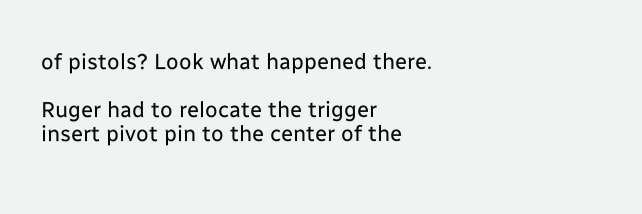of pistols? Look what happened there.

Ruger had to relocate the trigger insert pivot pin to the center of the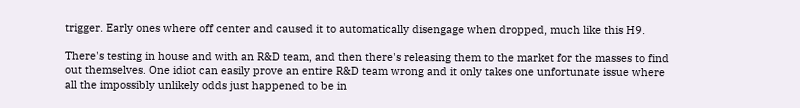trigger. Early ones where off center and caused it to automatically disengage when dropped, much like this H9.

There's testing in house and with an R&D team, and then there's releasing them to the market for the masses to find out themselves. One idiot can easily prove an entire R&D team wrong and it only takes one unfortunate issue where all the impossibly unlikely odds just happened to be in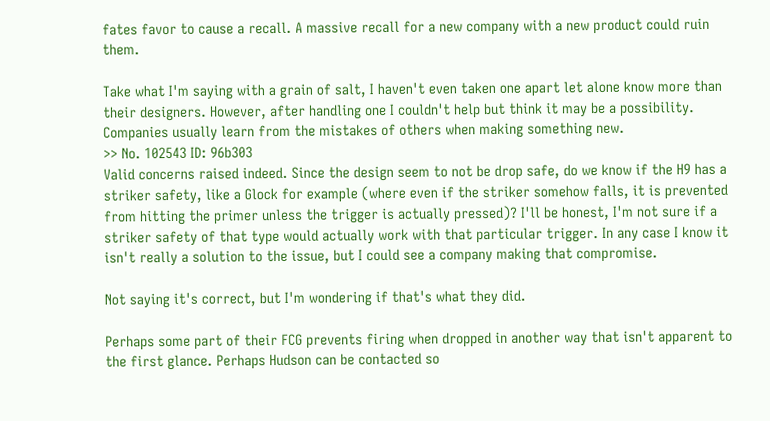fates favor to cause a recall. A massive recall for a new company with a new product could ruin them.

Take what I'm saying with a grain of salt, I haven't even taken one apart let alone know more than their designers. However, after handling one I couldn't help but think it may be a possibility. Companies usually learn from the mistakes of others when making something new.
>> No. 102543 ID: 96b303
Valid concerns raised indeed. Since the design seem to not be drop safe, do we know if the H9 has a striker safety, like a Glock for example (where even if the striker somehow falls, it is prevented from hitting the primer unless the trigger is actually pressed)? I'll be honest, I'm not sure if a striker safety of that type would actually work with that particular trigger. In any case I know it isn't really a solution to the issue, but I could see a company making that compromise.

Not saying it's correct, but I'm wondering if that's what they did.

Perhaps some part of their FCG prevents firing when dropped in another way that isn't apparent to the first glance. Perhaps Hudson can be contacted so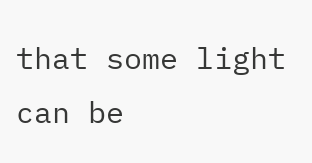that some light can be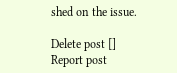shed on the issue.

Delete post []
Report post